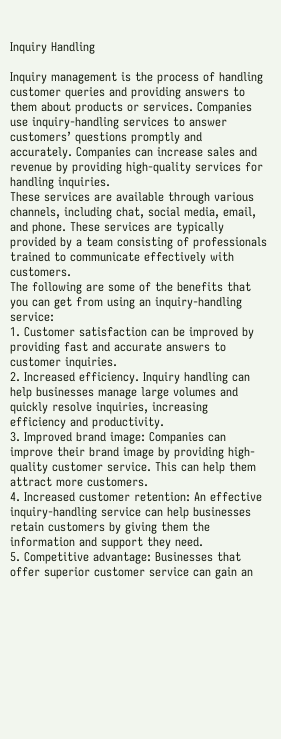Inquiry Handling

Inquiry management is the process of handling customer queries and providing answers to them about products or services. Companies use inquiry-handling services to answer customers’ questions promptly and accurately. Companies can increase sales and revenue by providing high-quality services for handling inquiries.
These services are available through various channels, including chat, social media, email, and phone. These services are typically provided by a team consisting of professionals trained to communicate effectively with customers.
The following are some of the benefits that you can get from using an inquiry-handling service:
1. Customer satisfaction can be improved by providing fast and accurate answers to customer inquiries.
2. Increased efficiency. Inquiry handling can help businesses manage large volumes and quickly resolve inquiries, increasing efficiency and productivity.
3. Improved brand image: Companies can improve their brand image by providing high-quality customer service. This can help them attract more customers.
4. Increased customer retention: An effective inquiry-handling service can help businesses retain customers by giving them the information and support they need.
5. Competitive advantage: Businesses that offer superior customer service can gain an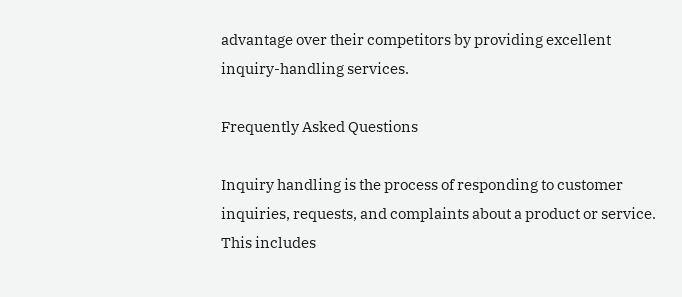advantage over their competitors by providing excellent inquiry-handling services.

Frequently Asked Questions

Inquiry handling is the process of responding to customer inquiries, requests, and complaints about a product or service. This includes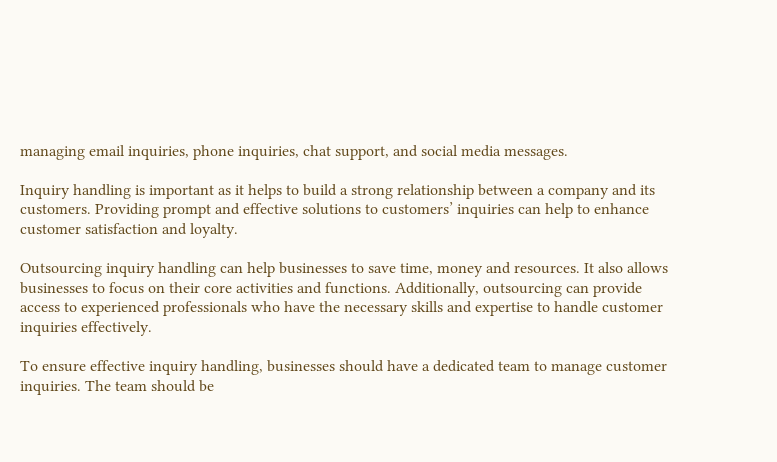managing email inquiries, phone inquiries, chat support, and social media messages.

Inquiry handling is important as it helps to build a strong relationship between a company and its customers. Providing prompt and effective solutions to customers’ inquiries can help to enhance customer satisfaction and loyalty.

Outsourcing inquiry handling can help businesses to save time, money and resources. It also allows businesses to focus on their core activities and functions. Additionally, outsourcing can provide access to experienced professionals who have the necessary skills and expertise to handle customer inquiries effectively.

To ensure effective inquiry handling, businesses should have a dedicated team to manage customer inquiries. The team should be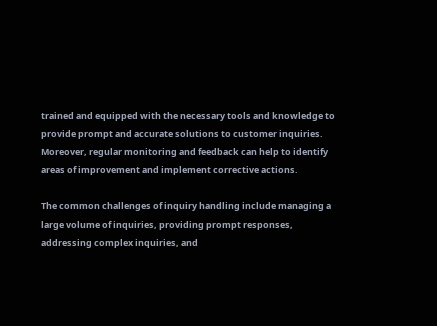trained and equipped with the necessary tools and knowledge to provide prompt and accurate solutions to customer inquiries. Moreover, regular monitoring and feedback can help to identify areas of improvement and implement corrective actions.

The common challenges of inquiry handling include managing a large volume of inquiries, providing prompt responses, addressing complex inquiries, and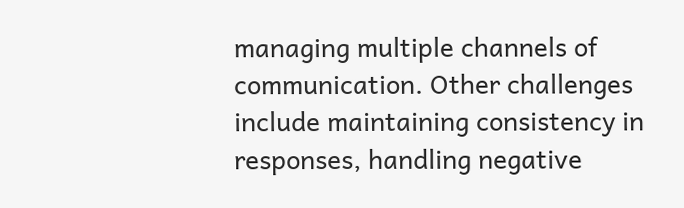managing multiple channels of communication. Other challenges include maintaining consistency in responses, handling negative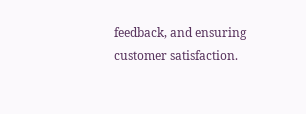feedback, and ensuring customer satisfaction.